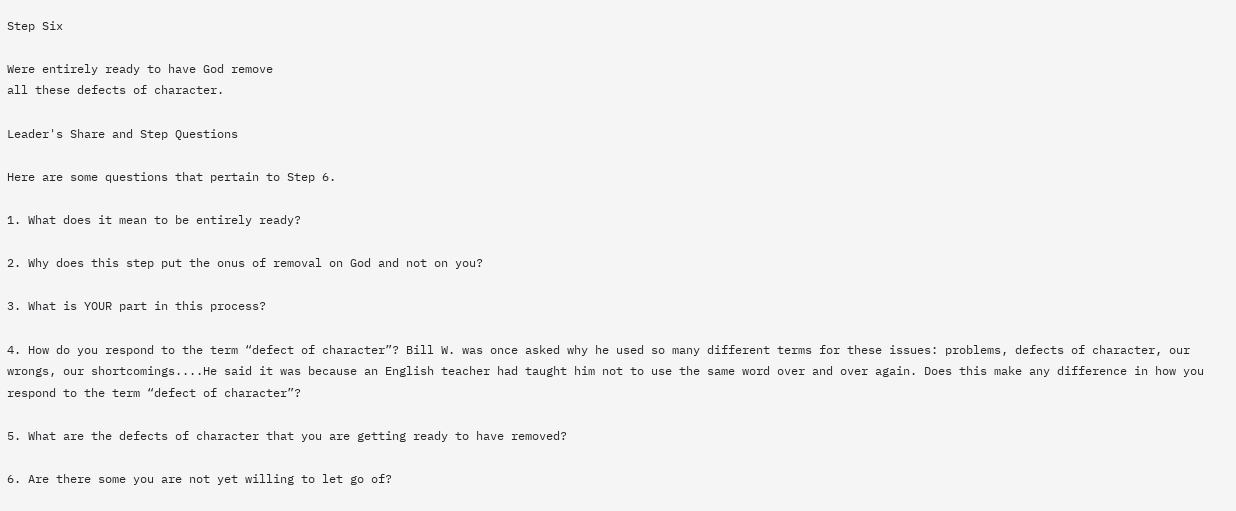Step Six

Were entirely ready to have God remove
all these defects of character.

Leader's Share and Step Questions

Here are some questions that pertain to Step 6.

1. What does it mean to be entirely ready?

2. Why does this step put the onus of removal on God and not on you?

3. What is YOUR part in this process?

4. How do you respond to the term “defect of character”? Bill W. was once asked why he used so many different terms for these issues: problems, defects of character, our wrongs, our shortcomings....He said it was because an English teacher had taught him not to use the same word over and over again. Does this make any difference in how you respond to the term “defect of character”?

5. What are the defects of character that you are getting ready to have removed?

6. Are there some you are not yet willing to let go of?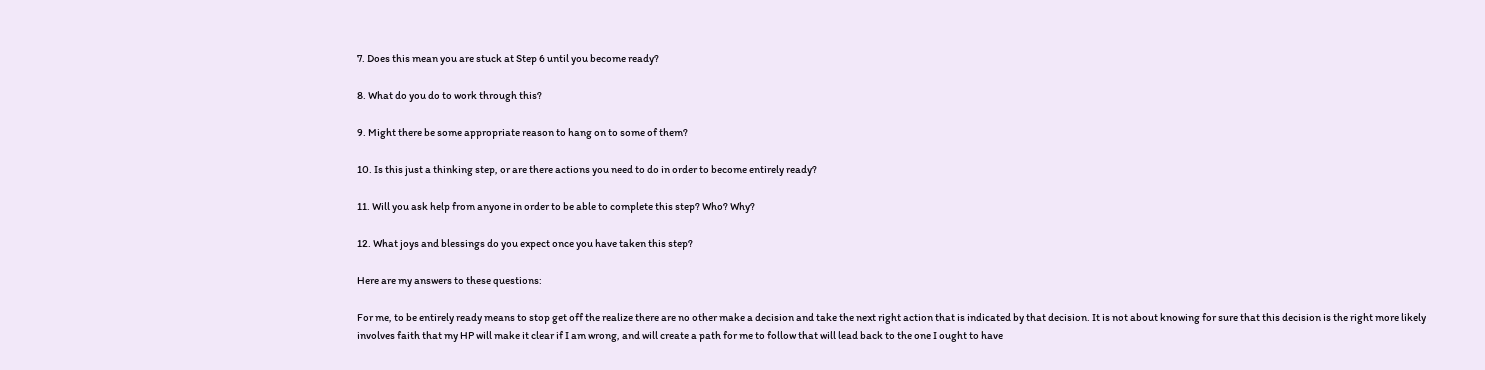7. Does this mean you are stuck at Step 6 until you become ready?

8. What do you do to work through this?

9. Might there be some appropriate reason to hang on to some of them?

10. Is this just a thinking step, or are there actions you need to do in order to become entirely ready?

11. Will you ask help from anyone in order to be able to complete this step? Who? Why?

12. What joys and blessings do you expect once you have taken this step?

Here are my answers to these questions:

For me, to be entirely ready means to stop get off the realize there are no other make a decision and take the next right action that is indicated by that decision. It is not about knowing for sure that this decision is the right more likely involves faith that my HP will make it clear if I am wrong, and will create a path for me to follow that will lead back to the one I ought to have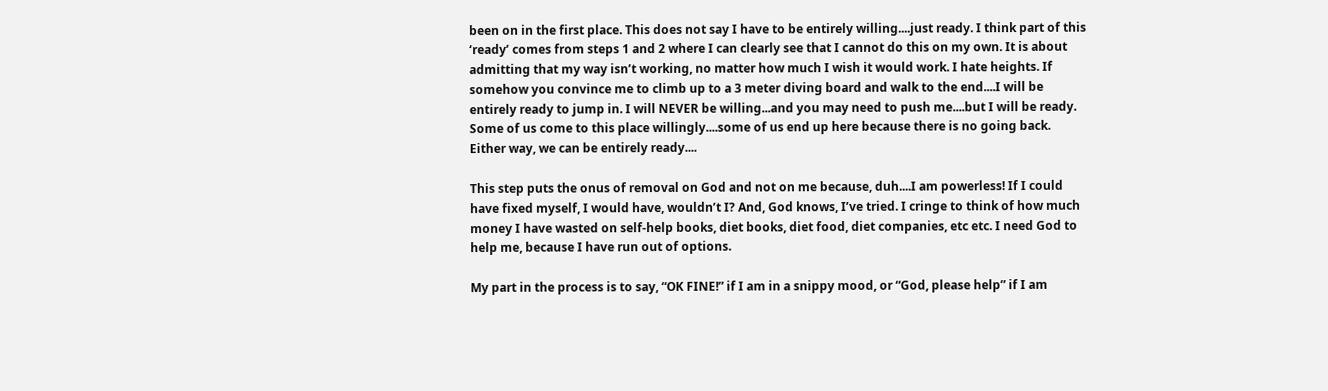been on in the first place. This does not say I have to be entirely willing....just ready. I think part of this ‘ready’ comes from steps 1 and 2 where I can clearly see that I cannot do this on my own. It is about admitting that my way isn’t working, no matter how much I wish it would work. I hate heights. If somehow you convince me to climb up to a 3 meter diving board and walk to the end....I will be entirely ready to jump in. I will NEVER be willing...and you may need to push me....but I will be ready. Some of us come to this place willingly....some of us end up here because there is no going back. Either way, we can be entirely ready....

This step puts the onus of removal on God and not on me because, duh....I am powerless! If I could have fixed myself, I would have, wouldn’t I? And, God knows, I’ve tried. I cringe to think of how much money I have wasted on self-help books, diet books, diet food, diet companies, etc etc. I need God to help me, because I have run out of options.

My part in the process is to say, “OK FINE!” if I am in a snippy mood, or “God, please help” if I am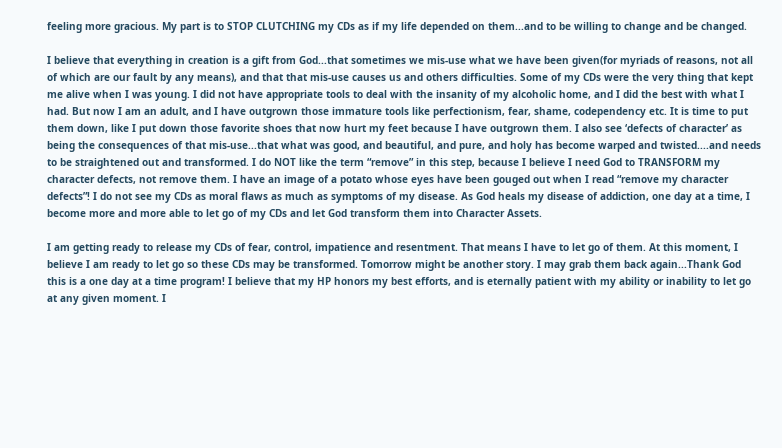feeling more gracious. My part is to STOP CLUTCHING my CDs as if my life depended on them...and to be willing to change and be changed.

I believe that everything in creation is a gift from God...that sometimes we mis-use what we have been given(for myriads of reasons, not all of which are our fault by any means), and that that mis-use causes us and others difficulties. Some of my CDs were the very thing that kept me alive when I was young. I did not have appropriate tools to deal with the insanity of my alcoholic home, and I did the best with what I had. But now I am an adult, and I have outgrown those immature tools like perfectionism, fear, shame, codependency etc. It is time to put them down, like I put down those favorite shoes that now hurt my feet because I have outgrown them. I also see ‘defects of character’ as being the consequences of that mis-use...that what was good, and beautiful, and pure, and holy has become warped and twisted....and needs to be straightened out and transformed. I do NOT like the term “remove” in this step, because I believe I need God to TRANSFORM my character defects, not remove them. I have an image of a potato whose eyes have been gouged out when I read “remove my character defects”! I do not see my CDs as moral flaws as much as symptoms of my disease. As God heals my disease of addiction, one day at a time, I become more and more able to let go of my CDs and let God transform them into Character Assets.

I am getting ready to release my CDs of fear, control, impatience and resentment. That means I have to let go of them. At this moment, I believe I am ready to let go so these CDs may be transformed. Tomorrow might be another story. I may grab them back again...Thank God this is a one day at a time program! I believe that my HP honors my best efforts, and is eternally patient with my ability or inability to let go at any given moment. I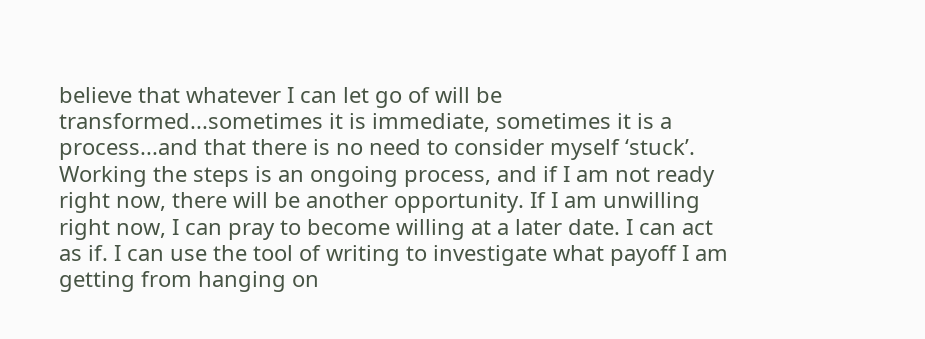believe that whatever I can let go of will be transformed...sometimes it is immediate, sometimes it is a process...and that there is no need to consider myself ‘stuck’. Working the steps is an ongoing process, and if I am not ready right now, there will be another opportunity. If I am unwilling right now, I can pray to become willing at a later date. I can act as if. I can use the tool of writing to investigate what payoff I am getting from hanging on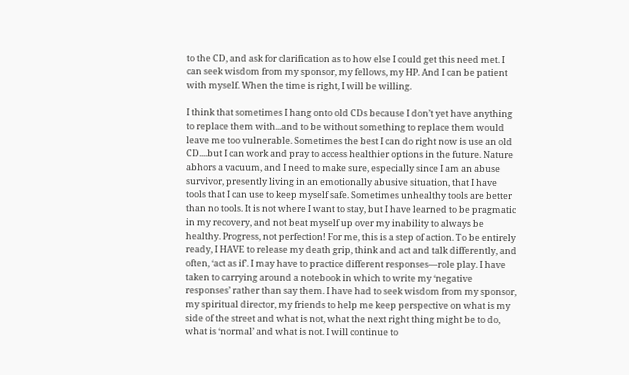to the CD, and ask for clarification as to how else I could get this need met. I can seek wisdom from my sponsor, my fellows, my HP. And I can be patient with myself. When the time is right, I will be willing.

I think that sometimes I hang onto old CDs because I don’t yet have anything to replace them with...and to be without something to replace them would leave me too vulnerable. Sometimes the best I can do right now is use an old CD....but I can work and pray to access healthier options in the future. Nature abhors a vacuum, and I need to make sure, especially since I am an abuse survivor, presently living in an emotionally abusive situation, that I have tools that I can use to keep myself safe. Sometimes unhealthy tools are better than no tools. It is not where I want to stay, but I have learned to be pragmatic in my recovery, and not beat myself up over my inability to always be healthy. Progress, not perfection! For me, this is a step of action. To be entirely ready, I HAVE to release my death grip, think and act and talk differently, and often, ‘act as if’. I may have to practice different responses—role play. I have taken to carrying around a notebook in which to write my ‘negative responses’ rather than say them. I have had to seek wisdom from my sponsor, my spiritual director, my friends to help me keep perspective on what is my side of the street and what is not, what the next right thing might be to do, what is ‘normal’ and what is not. I will continue to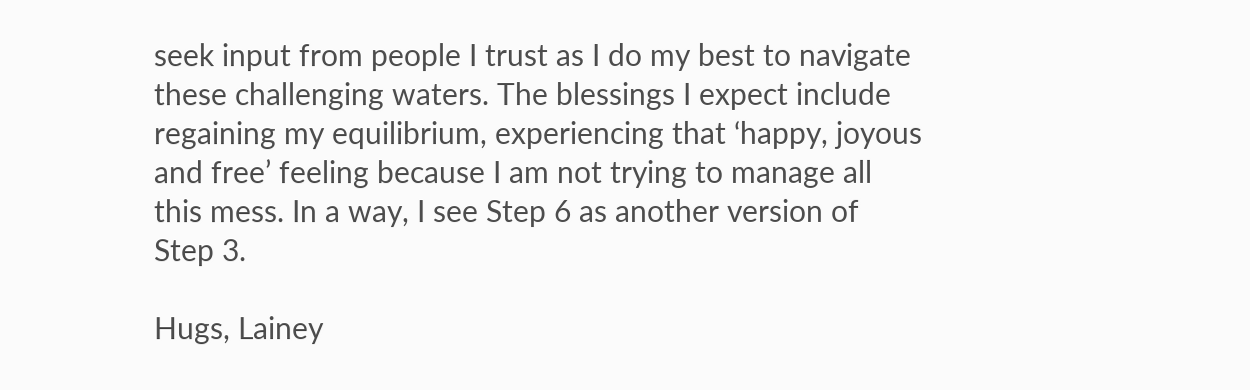seek input from people I trust as I do my best to navigate these challenging waters. The blessings I expect include regaining my equilibrium, experiencing that ‘happy, joyous and free’ feeling because I am not trying to manage all this mess. In a way, I see Step 6 as another version of Step 3.

Hugs, Lainey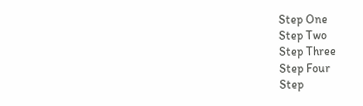Step One
Step Two
Step Three
Step Four
Step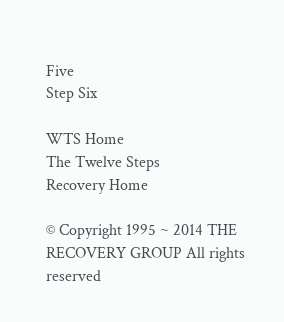Five
Step Six

WTS Home
The Twelve Steps
Recovery Home

© Copyright 1995 ~ 2014 THE RECOVERY GROUP All rights reserved